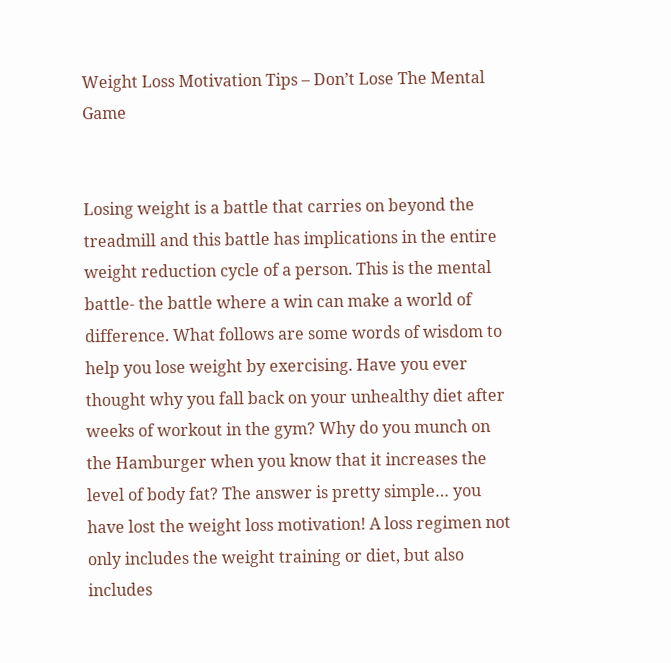Weight Loss Motivation Tips – Don’t Lose The Mental Game


Losing weight is a battle that carries on beyond the treadmill and this battle has implications in the entire weight reduction cycle of a person. This is the mental battle- the battle where a win can make a world of difference. What follows are some words of wisdom to help you lose weight by exercising. Have you ever thought why you fall back on your unhealthy diet after weeks of workout in the gym? Why do you munch on the Hamburger when you know that it increases the level of body fat? The answer is pretty simple… you have lost the weight loss motivation! A loss regimen not only includes the weight training or diet, but also includes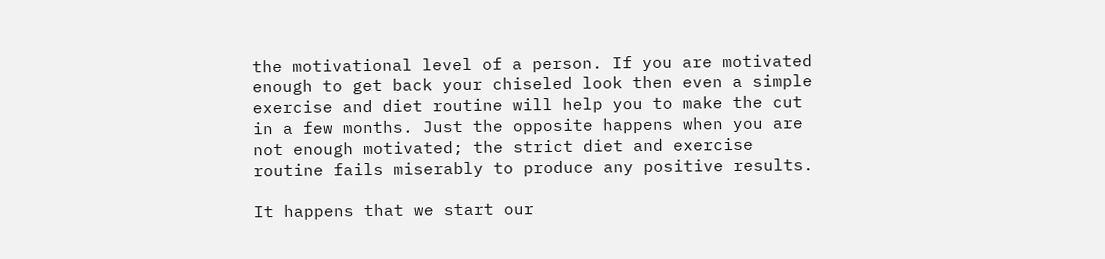the motivational level of a person. If you are motivated enough to get back your chiseled look then even a simple exercise and diet routine will help you to make the cut in a few months. Just the opposite happens when you are not enough motivated; the strict diet and exercise routine fails miserably to produce any positive results.

It happens that we start our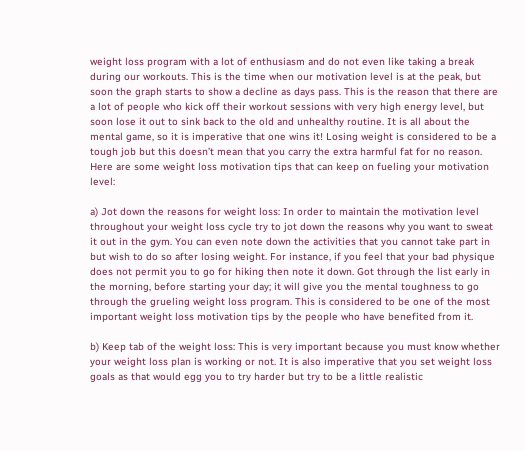weight loss program with a lot of enthusiasm and do not even like taking a break during our workouts. This is the time when our motivation level is at the peak, but soon the graph starts to show a decline as days pass. This is the reason that there are a lot of people who kick off their workout sessions with very high energy level, but soon lose it out to sink back to the old and unhealthy routine. It is all about the mental game, so it is imperative that one wins it! Losing weight is considered to be a tough job but this doesn’t mean that you carry the extra harmful fat for no reason. Here are some weight loss motivation tips that can keep on fueling your motivation level:

a) Jot down the reasons for weight loss: In order to maintain the motivation level throughout your weight loss cycle try to jot down the reasons why you want to sweat it out in the gym. You can even note down the activities that you cannot take part in but wish to do so after losing weight. For instance, if you feel that your bad physique does not permit you to go for hiking then note it down. Got through the list early in the morning, before starting your day; it will give you the mental toughness to go through the grueling weight loss program. This is considered to be one of the most important weight loss motivation tips by the people who have benefited from it.

b) Keep tab of the weight loss: This is very important because you must know whether your weight loss plan is working or not. It is also imperative that you set weight loss goals as that would egg you to try harder but try to be a little realistic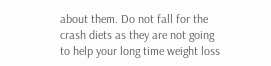about them. Do not fall for the crash diets as they are not going to help your long time weight loss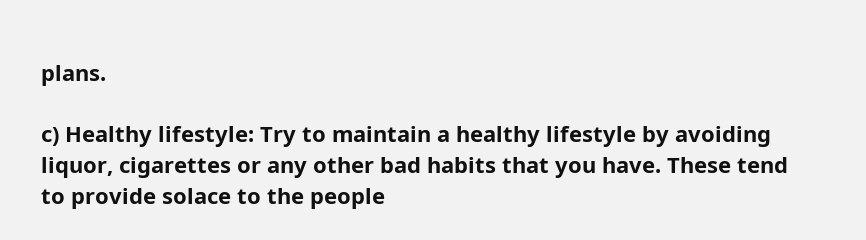plans.

c) Healthy lifestyle: Try to maintain a healthy lifestyle by avoiding liquor, cigarettes or any other bad habits that you have. These tend to provide solace to the people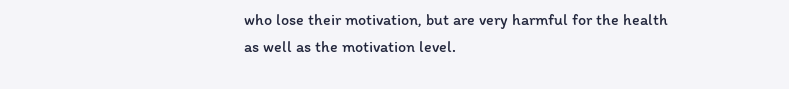who lose their motivation, but are very harmful for the health as well as the motivation level.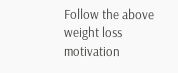Follow the above weight loss motivation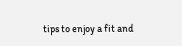tips to enjoy a fit and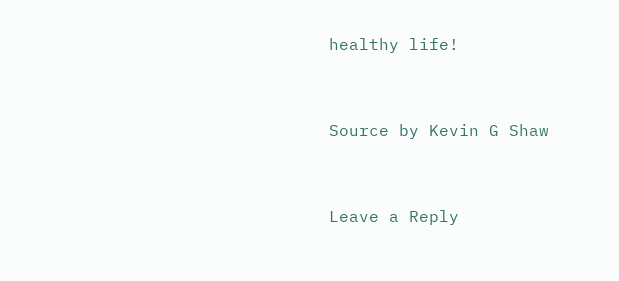healthy life!


Source by Kevin G Shaw


Leave a Reply